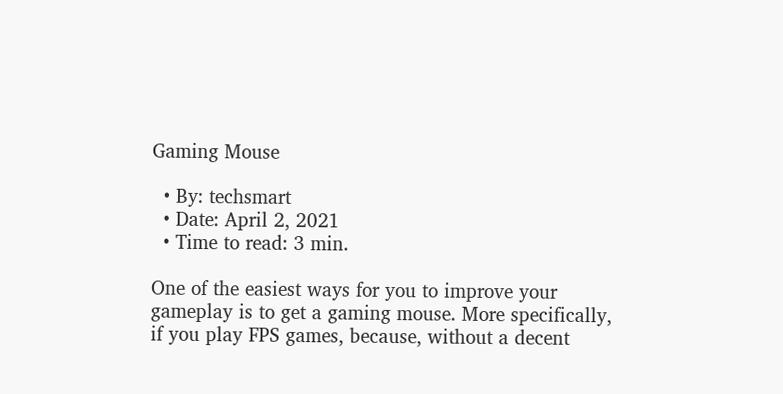Gaming Mouse

  • By: techsmart
  • Date: April 2, 2021
  • Time to read: 3 min.

One of the easiest ways for you to improve your gameplay is to get a gaming mouse. More specifically, if you play FPS games, because, without a decent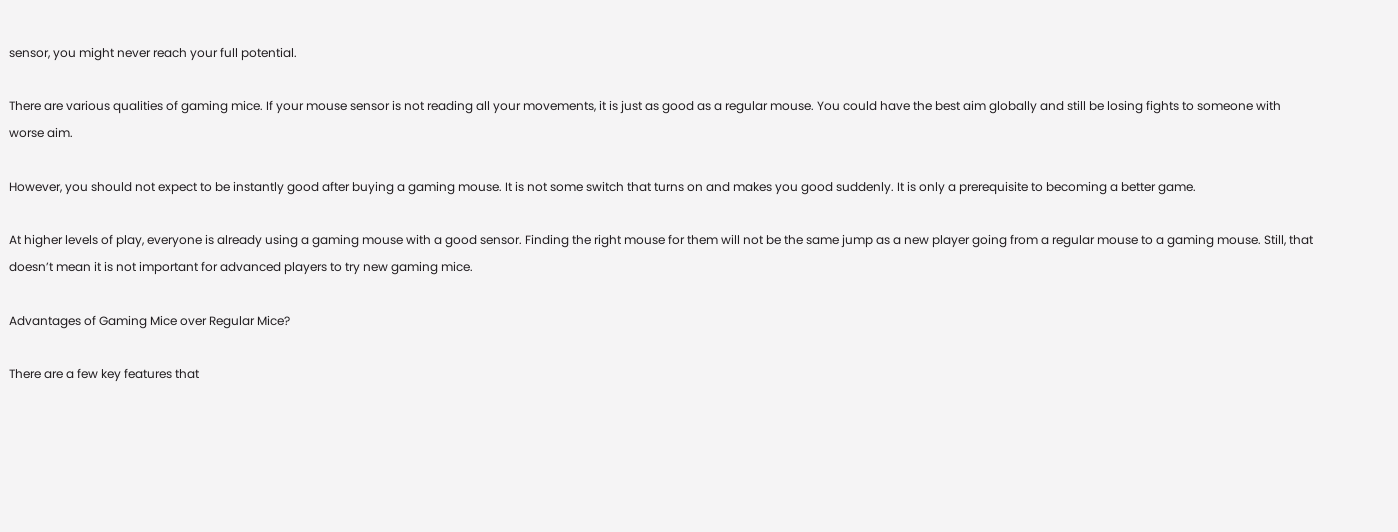sensor, you might never reach your full potential.

There are various qualities of gaming mice. If your mouse sensor is not reading all your movements, it is just as good as a regular mouse. You could have the best aim globally and still be losing fights to someone with worse aim.

However, you should not expect to be instantly good after buying a gaming mouse. It is not some switch that turns on and makes you good suddenly. It is only a prerequisite to becoming a better game.

At higher levels of play, everyone is already using a gaming mouse with a good sensor. Finding the right mouse for them will not be the same jump as a new player going from a regular mouse to a gaming mouse. Still, that doesn’t mean it is not important for advanced players to try new gaming mice.

Advantages of Gaming Mice over Regular Mice?

There are a few key features that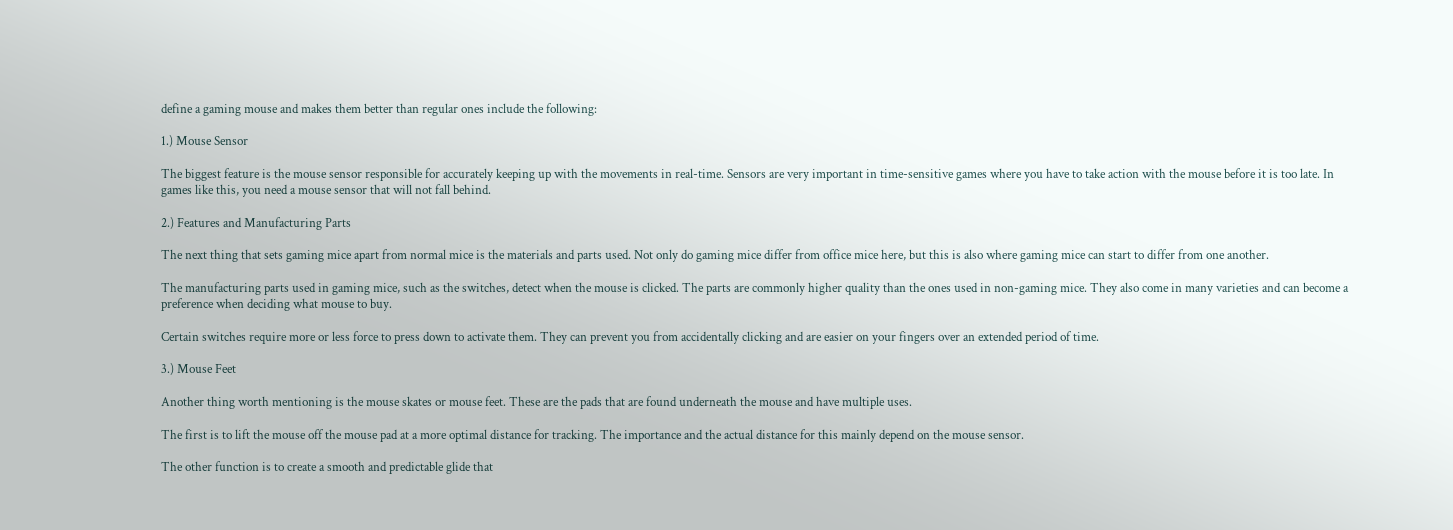define a gaming mouse and makes them better than regular ones include the following:

1.) Mouse Sensor

The biggest feature is the mouse sensor responsible for accurately keeping up with the movements in real-time. Sensors are very important in time-sensitive games where you have to take action with the mouse before it is too late. In games like this, you need a mouse sensor that will not fall behind.

2.) Features and Manufacturing Parts

The next thing that sets gaming mice apart from normal mice is the materials and parts used. Not only do gaming mice differ from office mice here, but this is also where gaming mice can start to differ from one another.

The manufacturing parts used in gaming mice, such as the switches, detect when the mouse is clicked. The parts are commonly higher quality than the ones used in non-gaming mice. They also come in many varieties and can become a preference when deciding what mouse to buy.

Certain switches require more or less force to press down to activate them. They can prevent you from accidentally clicking and are easier on your fingers over an extended period of time.

3.) Mouse Feet

Another thing worth mentioning is the mouse skates or mouse feet. These are the pads that are found underneath the mouse and have multiple uses.

The first is to lift the mouse off the mouse pad at a more optimal distance for tracking. The importance and the actual distance for this mainly depend on the mouse sensor.

The other function is to create a smooth and predictable glide that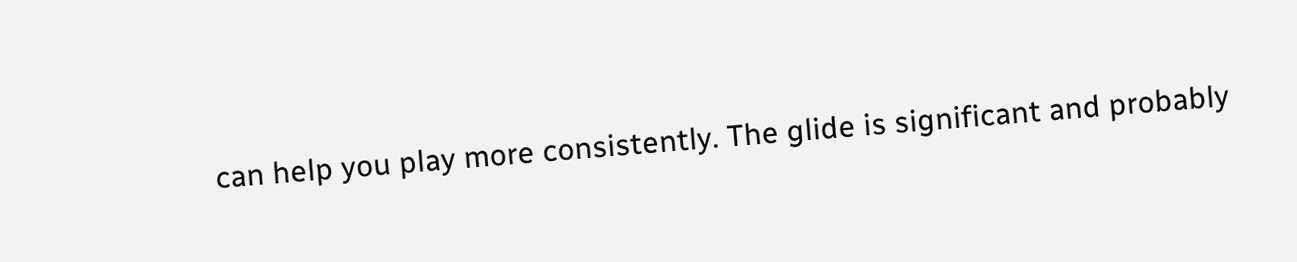can help you play more consistently. The glide is significant and probably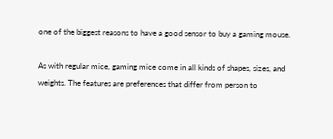one of the biggest reasons to have a good sensor to buy a gaming mouse.

As with regular mice, gaming mice come in all kinds of shapes, sizes, and weights. The features are preferences that differ from person to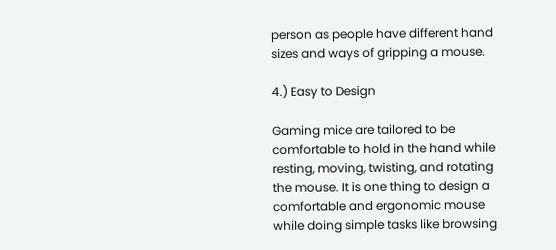person as people have different hand sizes and ways of gripping a mouse.

4.) Easy to Design

Gaming mice are tailored to be comfortable to hold in the hand while resting, moving, twisting, and rotating the mouse. It is one thing to design a comfortable and ergonomic mouse while doing simple tasks like browsing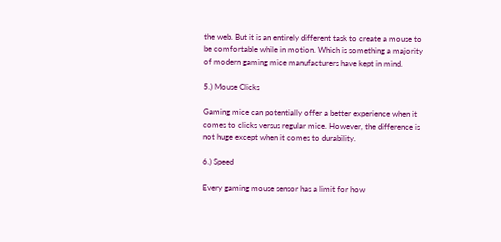the web. But it is an entirely different task to create a mouse to be comfortable while in motion. Which is something a majority of modern gaming mice manufacturers have kept in mind.

5.) Mouse Clicks

Gaming mice can potentially offer a better experience when it comes to clicks versus regular mice. However, the difference is not huge except when it comes to durability.

6.) Speed

Every gaming mouse sensor has a limit for how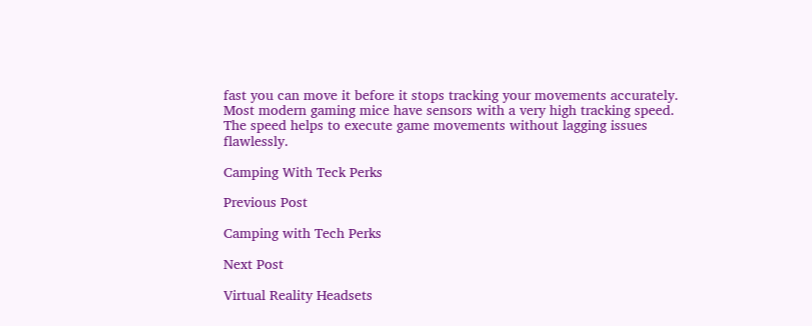fast you can move it before it stops tracking your movements accurately. Most modern gaming mice have sensors with a very high tracking speed. The speed helps to execute game movements without lagging issues flawlessly.

Camping With Teck Perks

Previous Post

Camping with Tech Perks

Next Post

Virtual Reality Headsets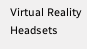Virtual Reality Headsets